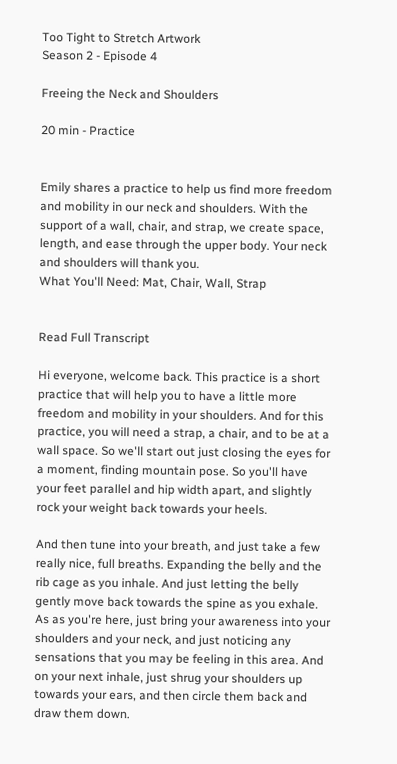Too Tight to Stretch Artwork
Season 2 - Episode 4

Freeing the Neck and Shoulders

20 min - Practice


Emily shares a practice to help us find more freedom and mobility in our neck and shoulders. With the support of a wall, chair, and strap, we create space, length, and ease through the upper body. Your neck and shoulders will thank you.
What You'll Need: Mat, Chair, Wall, Strap


Read Full Transcript

Hi everyone, welcome back. This practice is a short practice that will help you to have a little more freedom and mobility in your shoulders. And for this practice, you will need a strap, a chair, and to be at a wall space. So we'll start out just closing the eyes for a moment, finding mountain pose. So you'll have your feet parallel and hip width apart, and slightly rock your weight back towards your heels.

And then tune into your breath, and just take a few really nice, full breaths. Expanding the belly and the rib cage as you inhale. And just letting the belly gently move back towards the spine as you exhale. As as you're here, just bring your awareness into your shoulders and your neck, and just noticing any sensations that you may be feeling in this area. And on your next inhale, just shrug your shoulders up towards your ears, and then circle them back and draw them down.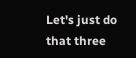Let's just do that three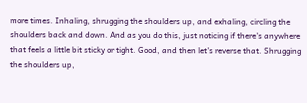more times. Inhaling, shrugging the shoulders up, and exhaling, circling the shoulders back and down. And as you do this, just noticing if there's anywhere that feels a little bit sticky or tight. Good, and then let's reverse that. Shrugging the shoulders up,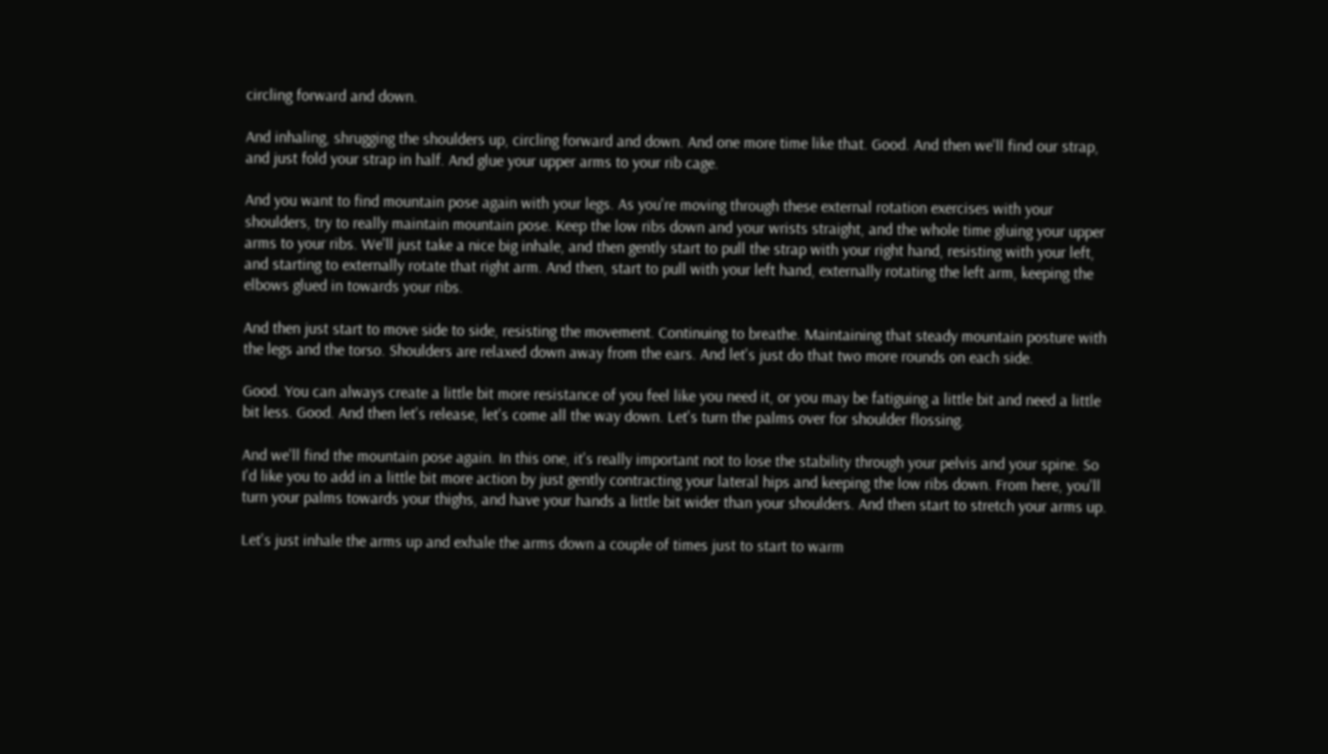circling forward and down.

And inhaling, shrugging the shoulders up, circling forward and down. And one more time like that. Good. And then we'll find our strap, and just fold your strap in half. And glue your upper arms to your rib cage.

And you want to find mountain pose again with your legs. As you're moving through these external rotation exercises with your shoulders, try to really maintain mountain pose. Keep the low ribs down and your wrists straight, and the whole time gluing your upper arms to your ribs. We'll just take a nice big inhale, and then gently start to pull the strap with your right hand, resisting with your left, and starting to externally rotate that right arm. And then, start to pull with your left hand, externally rotating the left arm, keeping the elbows glued in towards your ribs.

And then just start to move side to side, resisting the movement. Continuing to breathe. Maintaining that steady mountain posture with the legs and the torso. Shoulders are relaxed down away from the ears. And let's just do that two more rounds on each side.

Good. You can always create a little bit more resistance of you feel like you need it, or you may be fatiguing a little bit and need a little bit less. Good. And then let's release, let's come all the way down. Let's turn the palms over for shoulder flossing.

And we'll find the mountain pose again. In this one, it's really important not to lose the stability through your pelvis and your spine. So I'd like you to add in a little bit more action by just gently contracting your lateral hips and keeping the low ribs down. From here, you'll turn your palms towards your thighs, and have your hands a little bit wider than your shoulders. And then start to stretch your arms up.

Let's just inhale the arms up and exhale the arms down a couple of times just to start to warm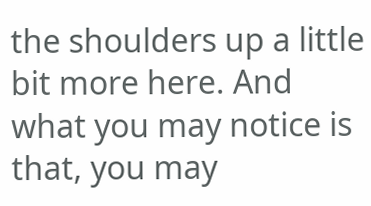the shoulders up a little bit more here. And what you may notice is that, you may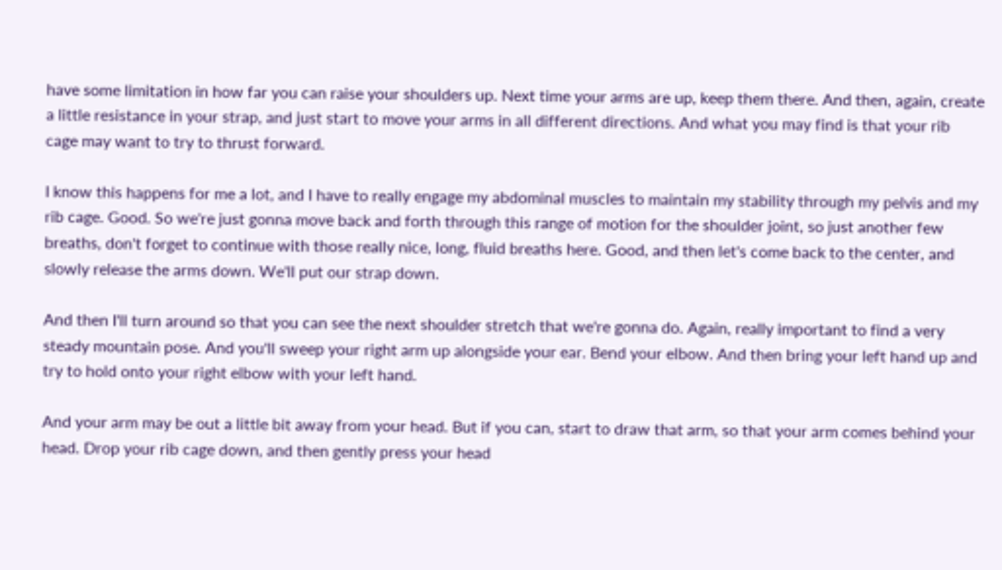have some limitation in how far you can raise your shoulders up. Next time your arms are up, keep them there. And then, again, create a little resistance in your strap, and just start to move your arms in all different directions. And what you may find is that your rib cage may want to try to thrust forward.

I know this happens for me a lot, and I have to really engage my abdominal muscles to maintain my stability through my pelvis and my rib cage. Good. So we're just gonna move back and forth through this range of motion for the shoulder joint, so just another few breaths, don't forget to continue with those really nice, long, fluid breaths here. Good, and then let's come back to the center, and slowly release the arms down. We'll put our strap down.

And then I'll turn around so that you can see the next shoulder stretch that we're gonna do. Again, really important to find a very steady mountain pose. And you'll sweep your right arm up alongside your ear. Bend your elbow. And then bring your left hand up and try to hold onto your right elbow with your left hand.

And your arm may be out a little bit away from your head. But if you can, start to draw that arm, so that your arm comes behind your head. Drop your rib cage down, and then gently press your head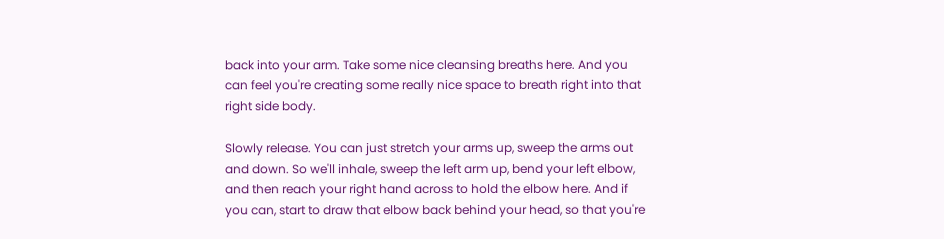back into your arm. Take some nice cleansing breaths here. And you can feel you're creating some really nice space to breath right into that right side body.

Slowly release. You can just stretch your arms up, sweep the arms out and down. So we'll inhale, sweep the left arm up, bend your left elbow, and then reach your right hand across to hold the elbow here. And if you can, start to draw that elbow back behind your head, so that you're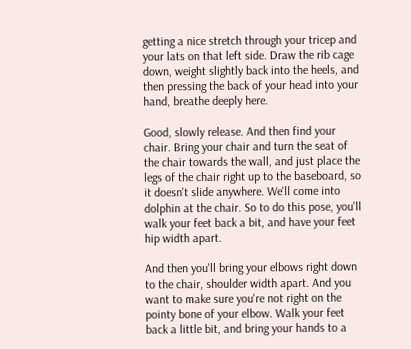getting a nice stretch through your tricep and your lats on that left side. Draw the rib cage down, weight slightly back into the heels, and then pressing the back of your head into your hand, breathe deeply here.

Good, slowly release. And then find your chair. Bring your chair and turn the seat of the chair towards the wall, and just place the legs of the chair right up to the baseboard, so it doesn't slide anywhere. We'll come into dolphin at the chair. So to do this pose, you'll walk your feet back a bit, and have your feet hip width apart.

And then you'll bring your elbows right down to the chair, shoulder width apart. And you want to make sure you're not right on the pointy bone of your elbow. Walk your feet back a little bit, and bring your hands to a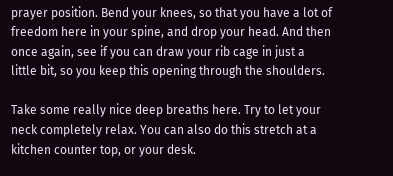prayer position. Bend your knees, so that you have a lot of freedom here in your spine, and drop your head. And then once again, see if you can draw your rib cage in just a little bit, so you keep this opening through the shoulders.

Take some really nice deep breaths here. Try to let your neck completely relax. You can also do this stretch at a kitchen counter top, or your desk.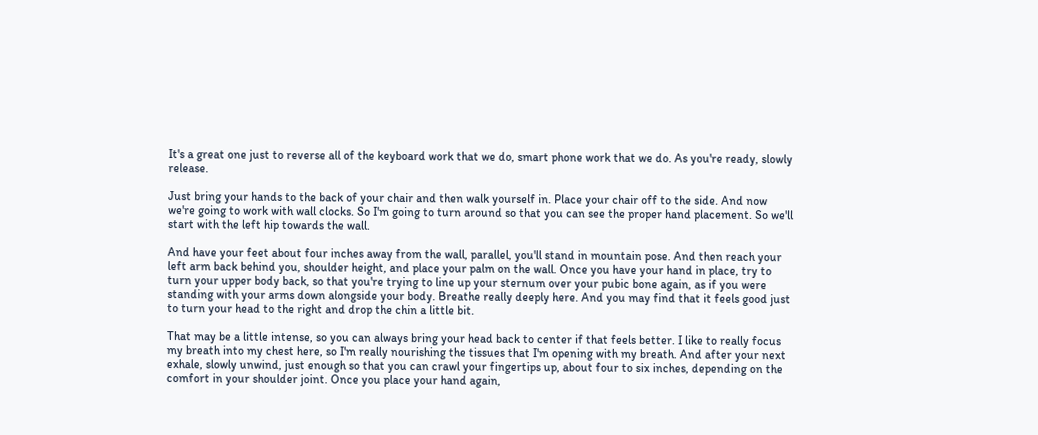It's a great one just to reverse all of the keyboard work that we do, smart phone work that we do. As you're ready, slowly release.

Just bring your hands to the back of your chair and then walk yourself in. Place your chair off to the side. And now we're going to work with wall clocks. So I'm going to turn around so that you can see the proper hand placement. So we'll start with the left hip towards the wall.

And have your feet about four inches away from the wall, parallel, you'll stand in mountain pose. And then reach your left arm back behind you, shoulder height, and place your palm on the wall. Once you have your hand in place, try to turn your upper body back, so that you're trying to line up your sternum over your pubic bone again, as if you were standing with your arms down alongside your body. Breathe really deeply here. And you may find that it feels good just to turn your head to the right and drop the chin a little bit.

That may be a little intense, so you can always bring your head back to center if that feels better. I like to really focus my breath into my chest here, so I'm really nourishing the tissues that I'm opening with my breath. And after your next exhale, slowly unwind, just enough so that you can crawl your fingertips up, about four to six inches, depending on the comfort in your shoulder joint. Once you place your hand again,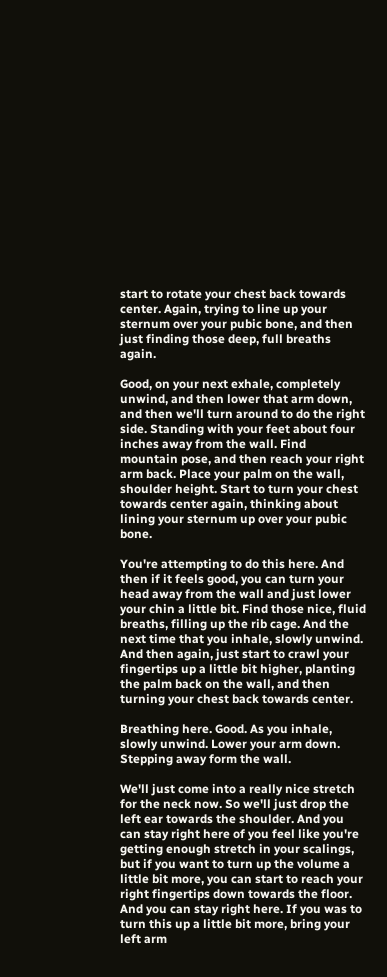start to rotate your chest back towards center. Again, trying to line up your sternum over your pubic bone, and then just finding those deep, full breaths again.

Good, on your next exhale, completely unwind, and then lower that arm down, and then we'll turn around to do the right side. Standing with your feet about four inches away from the wall. Find mountain pose, and then reach your right arm back. Place your palm on the wall, shoulder height. Start to turn your chest towards center again, thinking about lining your sternum up over your pubic bone.

You're attempting to do this here. And then if it feels good, you can turn your head away from the wall and just lower your chin a little bit. Find those nice, fluid breaths, filling up the rib cage. And the next time that you inhale, slowly unwind. And then again, just start to crawl your fingertips up a little bit higher, planting the palm back on the wall, and then turning your chest back towards center.

Breathing here. Good. As you inhale, slowly unwind. Lower your arm down. Stepping away form the wall.

We'll just come into a really nice stretch for the neck now. So we'll just drop the left ear towards the shoulder. And you can stay right here of you feel like you're getting enough stretch in your scalings, but if you want to turn up the volume a little bit more, you can start to reach your right fingertips down towards the floor. And you can stay right here. If you was to turn this up a little bit more, bring your left arm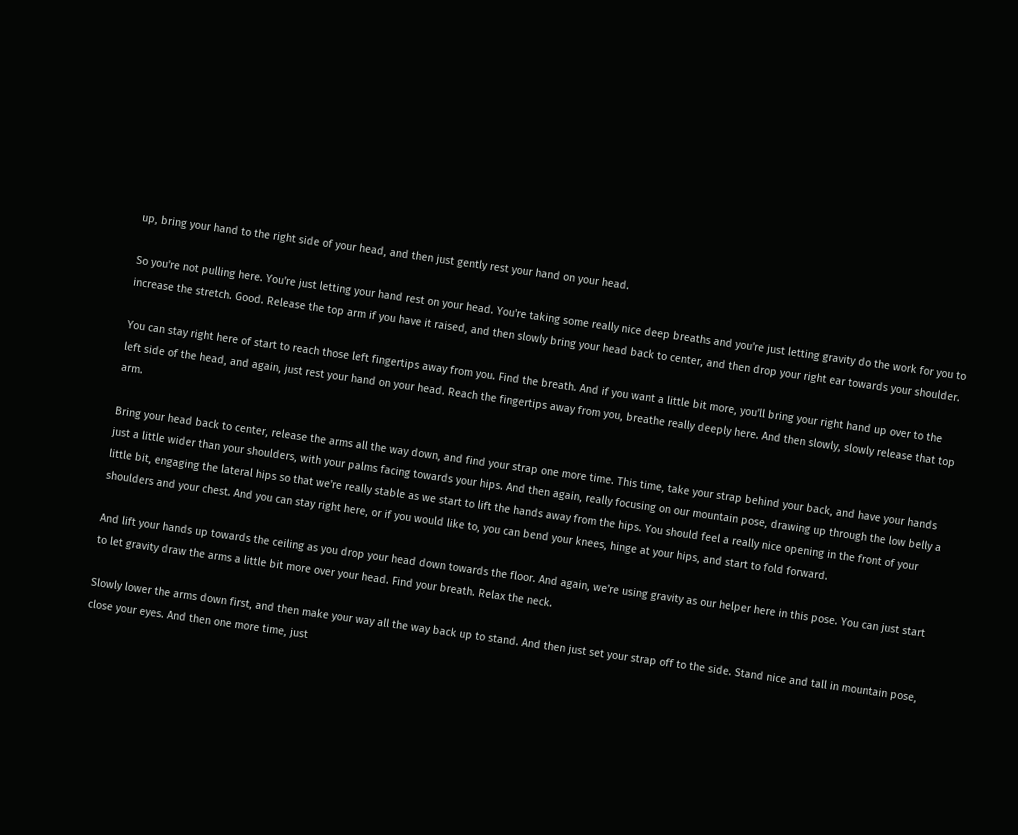up, bring your hand to the right side of your head, and then just gently rest your hand on your head.

So you're not pulling here. You're just letting your hand rest on your head. You're taking some really nice deep breaths and you're just letting gravity do the work for you to increase the stretch. Good. Release the top arm if you have it raised, and then slowly bring your head back to center, and then drop your right ear towards your shoulder.

You can stay right here of start to reach those left fingertips away from you. Find the breath. And if you want a little bit more, you'll bring your right hand up over to the left side of the head, and again, just rest your hand on your head. Reach the fingertips away from you, breathe really deeply here. And then slowly, slowly release that top arm.

Bring your head back to center, release the arms all the way down, and find your strap one more time. This time, take your strap behind your back, and have your hands just a little wider than your shoulders, with your palms facing towards your hips. And then again, really focusing on our mountain pose, drawing up through the low belly a little bit, engaging the lateral hips so that we're really stable as we start to lift the hands away from the hips. You should feel a really nice opening in the front of your shoulders and your chest. And you can stay right here, or if you would like to, you can bend your knees, hinge at your hips, and start to fold forward.

And lift your hands up towards the ceiling as you drop your head down towards the floor. And again, we're using gravity as our helper here in this pose. You can just start to let gravity draw the arms a little bit more over your head. Find your breath. Relax the neck.

Slowly lower the arms down first, and then make your way all the way back up to stand. And then just set your strap off to the side. Stand nice and tall in mountain pose, close your eyes. And then one more time, just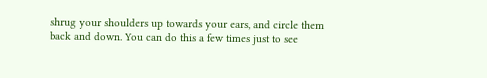shrug your shoulders up towards your ears, and circle them back and down. You can do this a few times just to see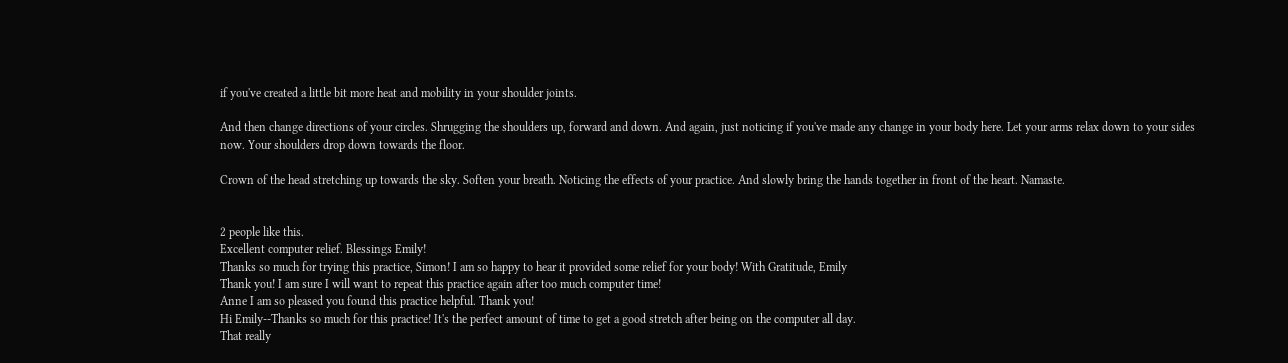if you've created a little bit more heat and mobility in your shoulder joints.

And then change directions of your circles. Shrugging the shoulders up, forward and down. And again, just noticing if you've made any change in your body here. Let your arms relax down to your sides now. Your shoulders drop down towards the floor.

Crown of the head stretching up towards the sky. Soften your breath. Noticing the effects of your practice. And slowly bring the hands together in front of the heart. Namaste.


2 people like this.
Excellent computer relief. Blessings Emily!
Thanks so much for trying this practice, Simon! I am so happy to hear it provided some relief for your body! With Gratitude, Emily
Thank you! I am sure I will want to repeat this practice again after too much computer time!
Anne I am so pleased you found this practice helpful. Thank you!
Hi Emily--Thanks so much for this practice! It's the perfect amount of time to get a good stretch after being on the computer all day.
That really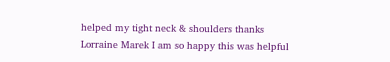helped my tight neck & shoulders thanks
Lorraine Marek I am so happy this was helpful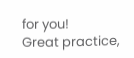for you!
Great practice,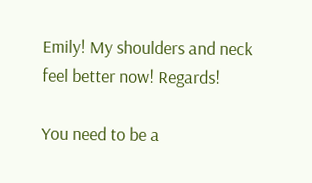Emily! My shoulders and neck feel better now! Regards!

You need to be a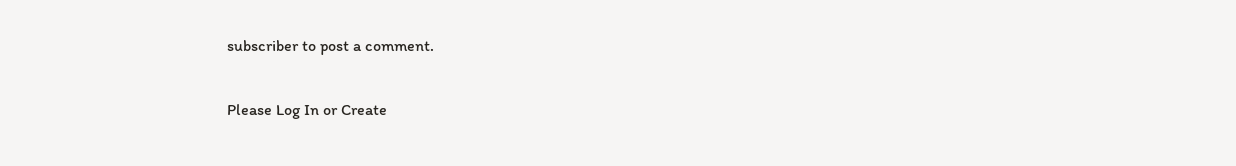subscriber to post a comment.

Please Log In or Create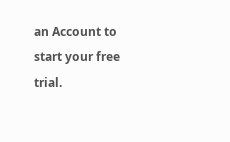an Account to start your free trial.